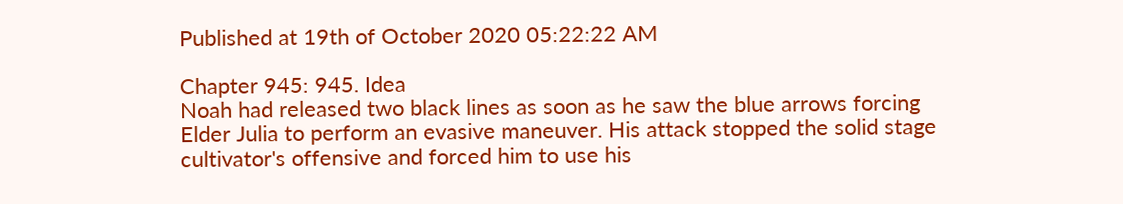Published at 19th of October 2020 05:22:22 AM

Chapter 945: 945. Idea
Noah had released two black lines as soon as he saw the blue arrows forcing Elder Julia to perform an evasive maneuver. His attack stopped the solid stage cultivator's offensive and forced him to use his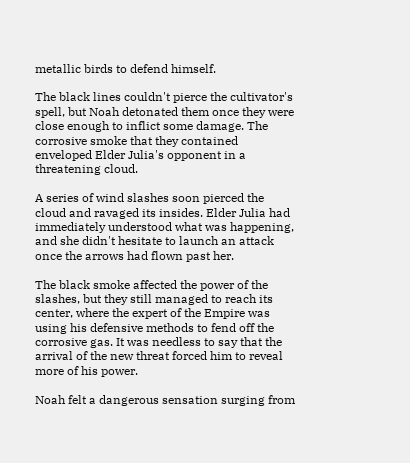metallic birds to defend himself.

The black lines couldn't pierce the cultivator's spell, but Noah detonated them once they were close enough to inflict some damage. The corrosive smoke that they contained enveloped Elder Julia's opponent in a threatening cloud.

A series of wind slashes soon pierced the cloud and ravaged its insides. Elder Julia had immediately understood what was happening, and she didn't hesitate to launch an attack once the arrows had flown past her.

The black smoke affected the power of the slashes, but they still managed to reach its center, where the expert of the Empire was using his defensive methods to fend off the corrosive gas. It was needless to say that the arrival of the new threat forced him to reveal more of his power.

Noah felt a dangerous sensation surging from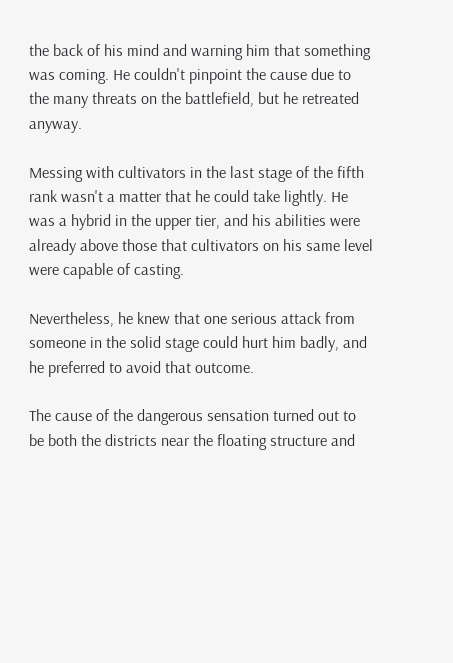the back of his mind and warning him that something was coming. He couldn't pinpoint the cause due to the many threats on the battlefield, but he retreated anyway.

Messing with cultivators in the last stage of the fifth rank wasn't a matter that he could take lightly. He was a hybrid in the upper tier, and his abilities were already above those that cultivators on his same level were capable of casting.

Nevertheless, he knew that one serious attack from someone in the solid stage could hurt him badly, and he preferred to avoid that outcome.

The cause of the dangerous sensation turned out to be both the districts near the floating structure and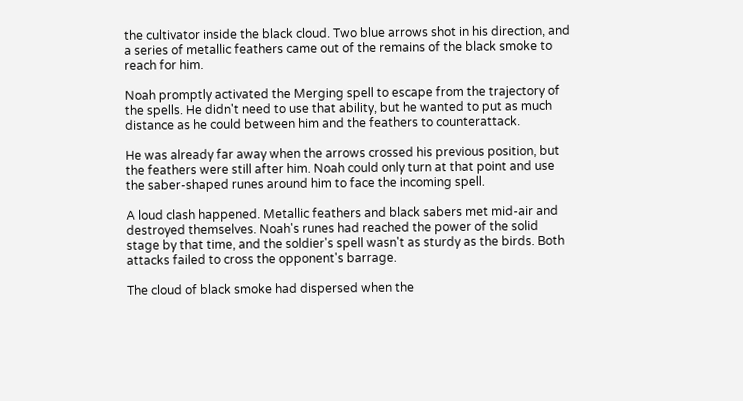the cultivator inside the black cloud. Two blue arrows shot in his direction, and a series of metallic feathers came out of the remains of the black smoke to reach for him.

Noah promptly activated the Merging spell to escape from the trajectory of the spells. He didn't need to use that ability, but he wanted to put as much distance as he could between him and the feathers to counterattack.

He was already far away when the arrows crossed his previous position, but the feathers were still after him. Noah could only turn at that point and use the saber-shaped runes around him to face the incoming spell.

A loud clash happened. Metallic feathers and black sabers met mid-air and destroyed themselves. Noah's runes had reached the power of the solid stage by that time, and the soldier's spell wasn't as sturdy as the birds. Both attacks failed to cross the opponent's barrage.

The cloud of black smoke had dispersed when the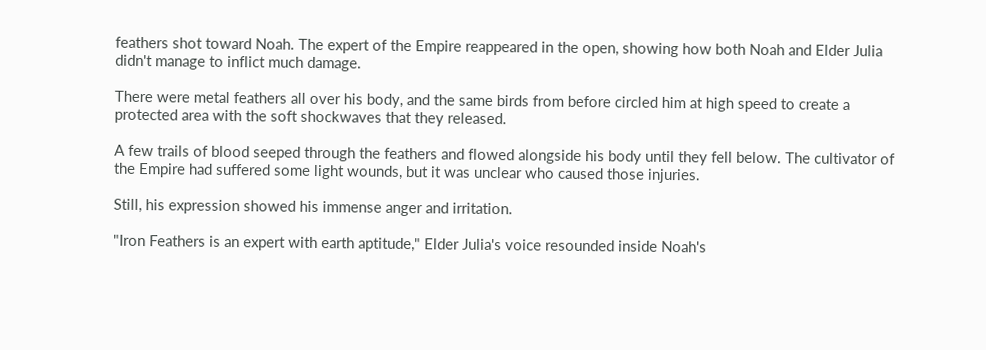feathers shot toward Noah. The expert of the Empire reappeared in the open, showing how both Noah and Elder Julia didn't manage to inflict much damage.

There were metal feathers all over his body, and the same birds from before circled him at high speed to create a protected area with the soft shockwaves that they released.

A few trails of blood seeped through the feathers and flowed alongside his body until they fell below. The cultivator of the Empire had suffered some light wounds, but it was unclear who caused those injuries.

Still, his expression showed his immense anger and irritation.

"Iron Feathers is an expert with earth aptitude," Elder Julia's voice resounded inside Noah's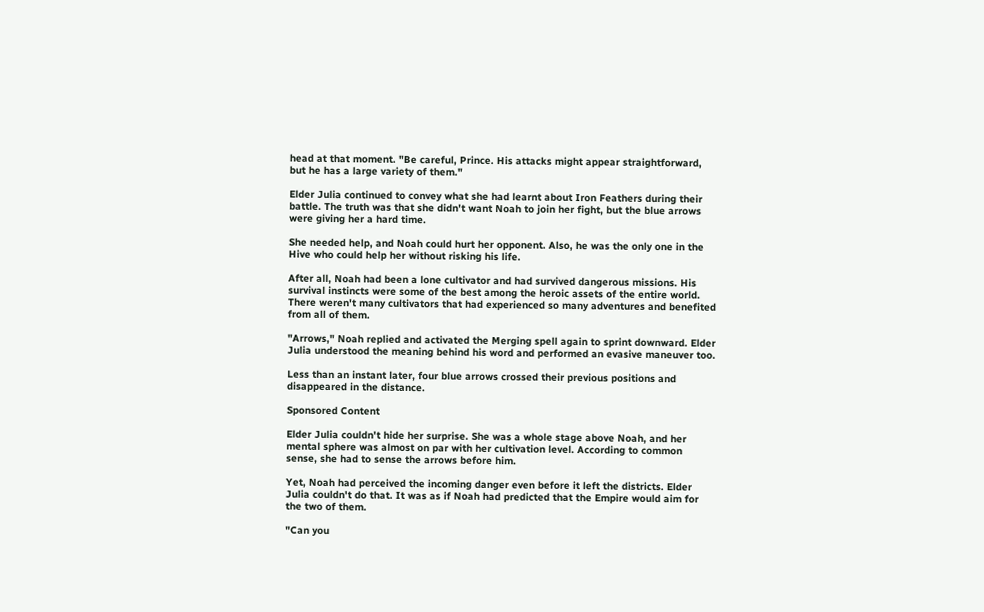head at that moment. "Be careful, Prince. His attacks might appear straightforward, but he has a large variety of them."

Elder Julia continued to convey what she had learnt about Iron Feathers during their battle. The truth was that she didn't want Noah to join her fight, but the blue arrows were giving her a hard time.

She needed help, and Noah could hurt her opponent. Also, he was the only one in the Hive who could help her without risking his life.

After all, Noah had been a lone cultivator and had survived dangerous missions. His survival instincts were some of the best among the heroic assets of the entire world. There weren't many cultivators that had experienced so many adventures and benefited from all of them.

"Arrows," Noah replied and activated the Merging spell again to sprint downward. Elder Julia understood the meaning behind his word and performed an evasive maneuver too.

Less than an instant later, four blue arrows crossed their previous positions and disappeared in the distance.

Sponsored Content

Elder Julia couldn't hide her surprise. She was a whole stage above Noah, and her mental sphere was almost on par with her cultivation level. According to common sense, she had to sense the arrows before him.

Yet, Noah had perceived the incoming danger even before it left the districts. Elder Julia couldn't do that. It was as if Noah had predicted that the Empire would aim for the two of them.

"Can you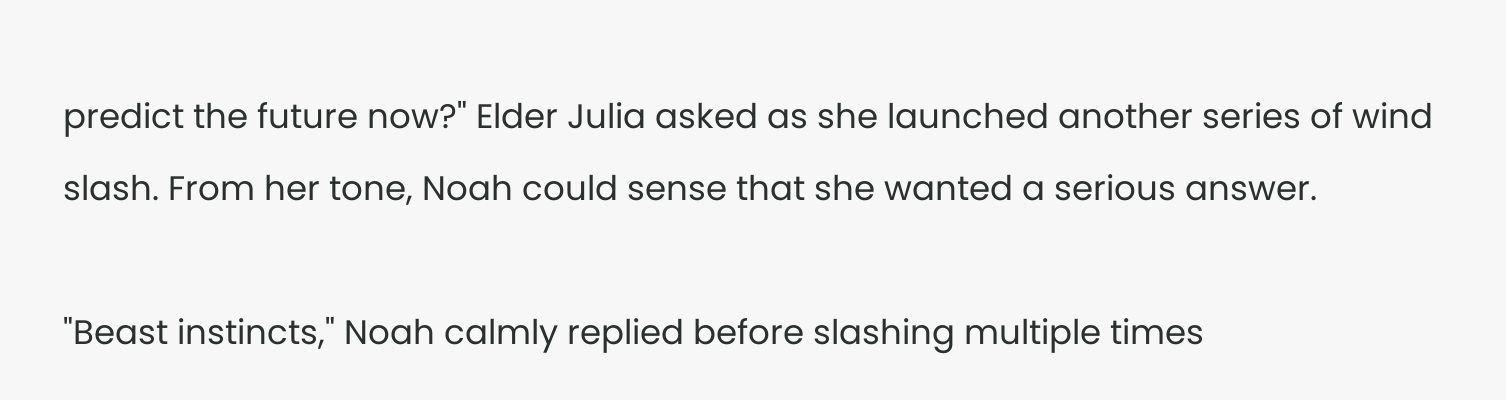predict the future now?" Elder Julia asked as she launched another series of wind slash. From her tone, Noah could sense that she wanted a serious answer.

"Beast instincts," Noah calmly replied before slashing multiple times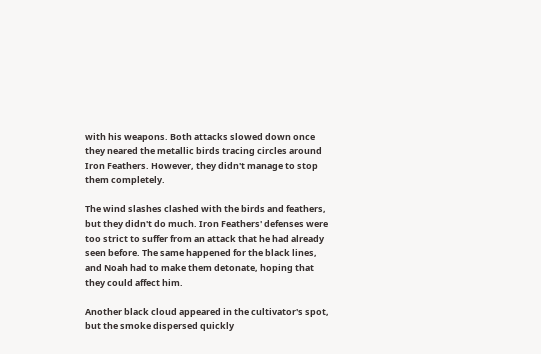with his weapons. Both attacks slowed down once they neared the metallic birds tracing circles around Iron Feathers. However, they didn't manage to stop them completely.

The wind slashes clashed with the birds and feathers, but they didn't do much. Iron Feathers' defenses were too strict to suffer from an attack that he had already seen before. The same happened for the black lines, and Noah had to make them detonate, hoping that they could affect him.

Another black cloud appeared in the cultivator's spot, but the smoke dispersed quickly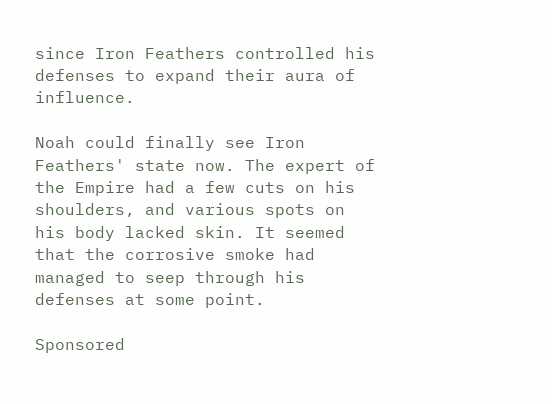since Iron Feathers controlled his defenses to expand their aura of influence.

Noah could finally see Iron Feathers' state now. The expert of the Empire had a few cuts on his shoulders, and various spots on his body lacked skin. It seemed that the corrosive smoke had managed to seep through his defenses at some point.

Sponsored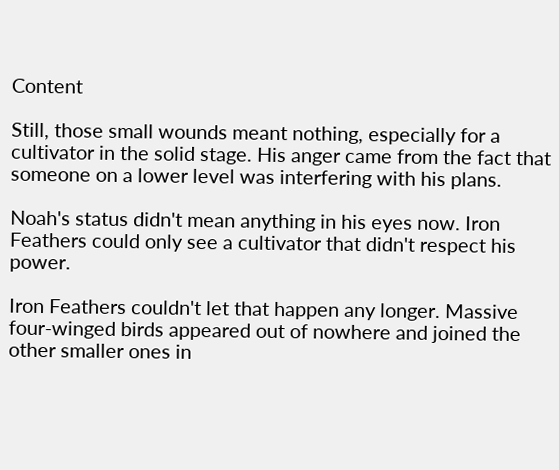Content

Still, those small wounds meant nothing, especially for a cultivator in the solid stage. His anger came from the fact that someone on a lower level was interfering with his plans.

Noah's status didn't mean anything in his eyes now. Iron Feathers could only see a cultivator that didn't respect his power.

Iron Feathers couldn't let that happen any longer. Massive four-winged birds appeared out of nowhere and joined the other smaller ones in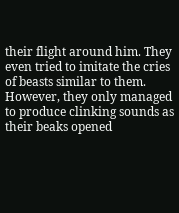their flight around him. They even tried to imitate the cries of beasts similar to them. However, they only managed to produce clinking sounds as their beaks opened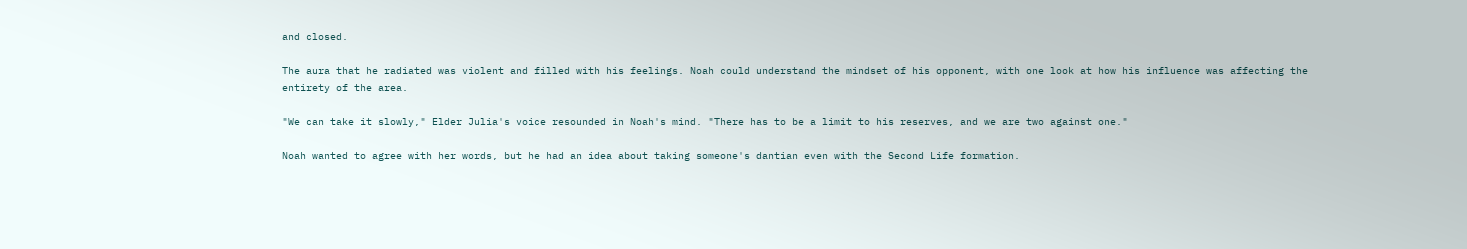and closed.

The aura that he radiated was violent and filled with his feelings. Noah could understand the mindset of his opponent, with one look at how his influence was affecting the entirety of the area.

"We can take it slowly," Elder Julia's voice resounded in Noah's mind. "There has to be a limit to his reserves, and we are two against one."

Noah wanted to agree with her words, but he had an idea about taking someone's dantian even with the Second Life formation.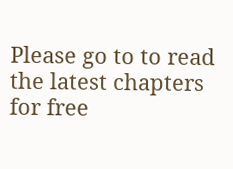Please go to to read the latest chapters for free